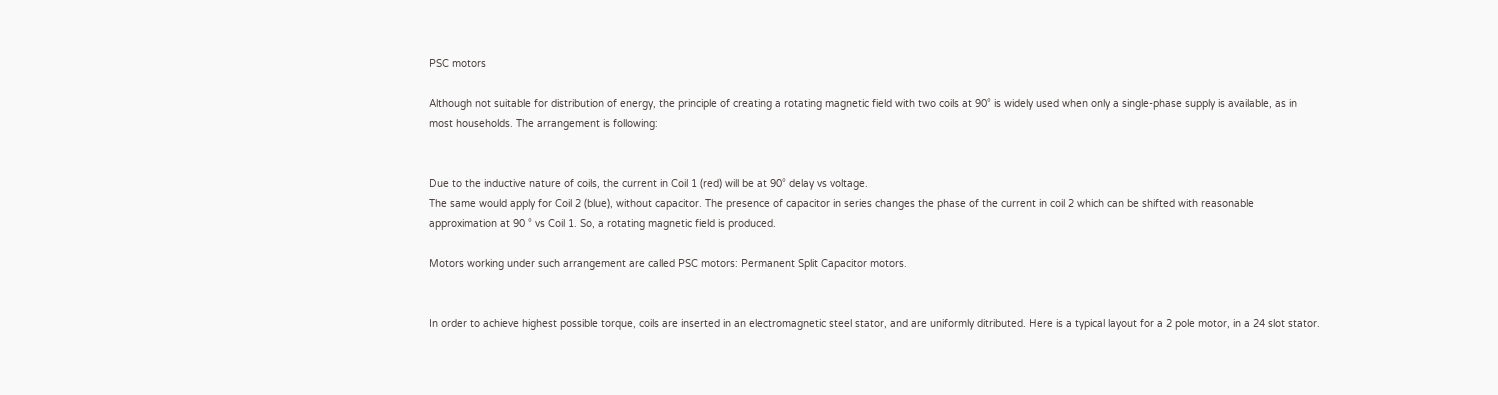PSC motors

Although not suitable for distribution of energy, the principle of creating a rotating magnetic field with two coils at 90° is widely used when only a single-phase supply is available, as in most households. The arrangement is following:


Due to the inductive nature of coils, the current in Coil 1 (red) will be at 90° delay vs voltage.
The same would apply for Coil 2 (blue), without capacitor. The presence of capacitor in series changes the phase of the current in coil 2 which can be shifted with reasonable approximation at 90 ° vs Coil 1. So, a rotating magnetic field is produced.

Motors working under such arrangement are called PSC motors: Permanent Split Capacitor motors.


In order to achieve highest possible torque, coils are inserted in an electromagnetic steel stator, and are uniformly ditributed. Here is a typical layout for a 2 pole motor, in a 24 slot stator.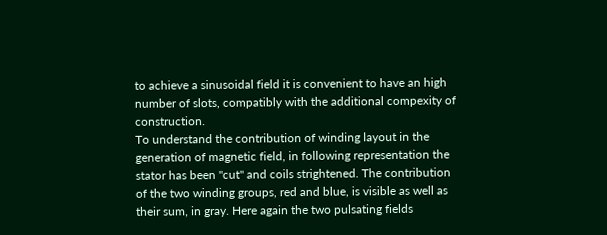to achieve a sinusoidal field it is convenient to have an high number of slots, compatibly with the additional compexity of construction.
To understand the contribution of winding layout in the generation of magnetic field, in following representation the stator has been "cut" and coils strightened. The contribution of the two winding groups, red and blue, is visible as well as their sum, in gray. Here again the two pulsating fields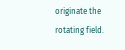originate the rotating field.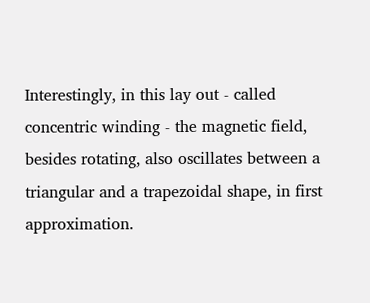Interestingly, in this lay out - called concentric winding - the magnetic field, besides rotating, also oscillates between a triangular and a trapezoidal shape, in first approximation.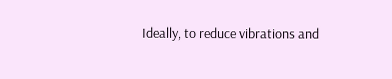Ideally, to reduce vibrations and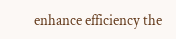enhance efficiency the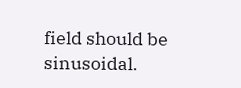field should be sinusoidal.